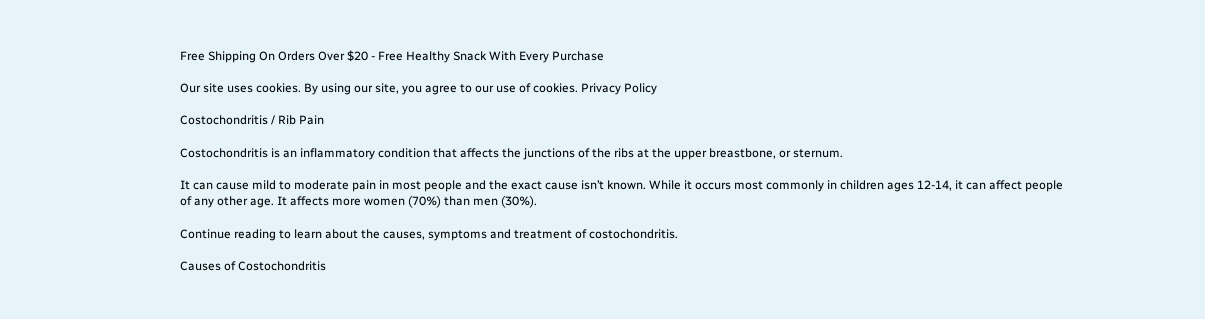Free Shipping On Orders Over $20 - Free Healthy Snack With Every Purchase

Our site uses cookies. By using our site, you agree to our use of cookies. Privacy Policy

Costochondritis / Rib Pain

Costochondritis is an inflammatory condition that affects the junctions of the ribs at the upper breastbone, or sternum.

It can cause mild to moderate pain in most people and the exact cause isn’t known. While it occurs most commonly in children ages 12-14, it can affect people of any other age. It affects more women (70%) than men (30%).

Continue reading to learn about the causes, symptoms and treatment of costochondritis.

Causes of Costochondritis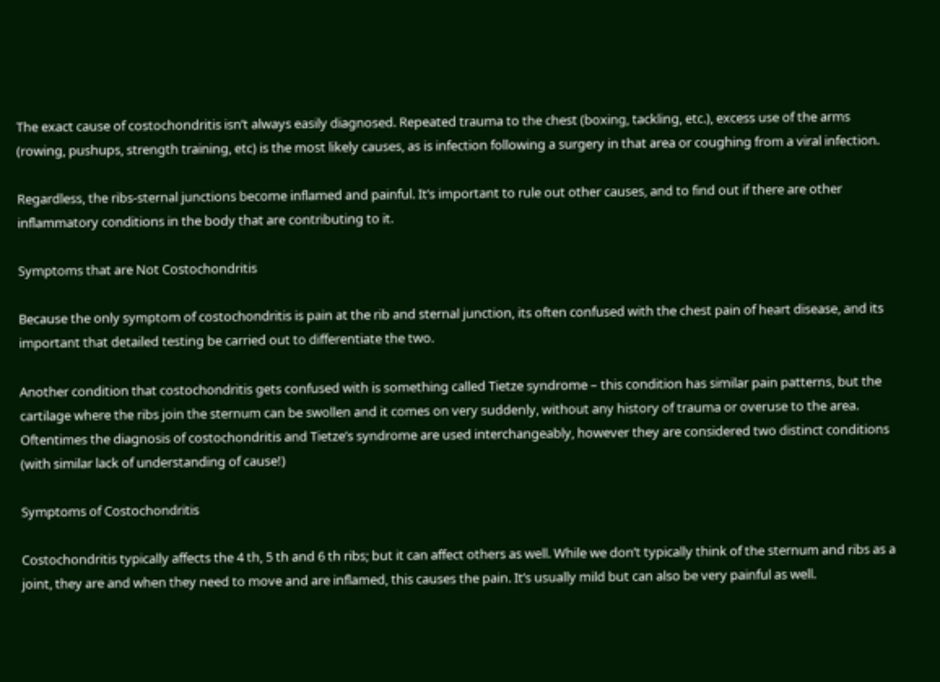The exact cause of costochondritis isn’t always easily diagnosed. Repeated trauma to the chest (boxing, tackling, etc.), excess use of the arms (rowing, pushups, strength training, etc) is the most likely causes, as is infection following a surgery in that area or coughing from a viral infection.

Regardless, the ribs-sternal junctions become inflamed and painful. It’s important to rule out other causes, and to find out if there are other inflammatory conditions in the body that are contributing to it.

Symptoms that are Not Costochondritis

Because the only symptom of costochondritis is pain at the rib and sternal junction, its often confused with the chest pain of heart disease, and its important that detailed testing be carried out to differentiate the two.

Another condition that costochondritis gets confused with is something called Tietze syndrome – this condition has similar pain patterns, but the cartilage where the ribs join the sternum can be swollen and it comes on very suddenly, without any history of trauma or overuse to the area. Oftentimes the diagnosis of costochondritis and Tietze’s syndrome are used interchangeably, however they are considered two distinct conditions (with similar lack of understanding of cause!)

Symptoms of Costochondritis

Costochondritis typically affects the 4 th, 5 th and 6 th ribs; but it can affect others as well. While we don’t typically think of the sternum and ribs as a joint, they are and when they need to move and are inflamed, this causes the pain. It’s usually mild but can also be very painful as well.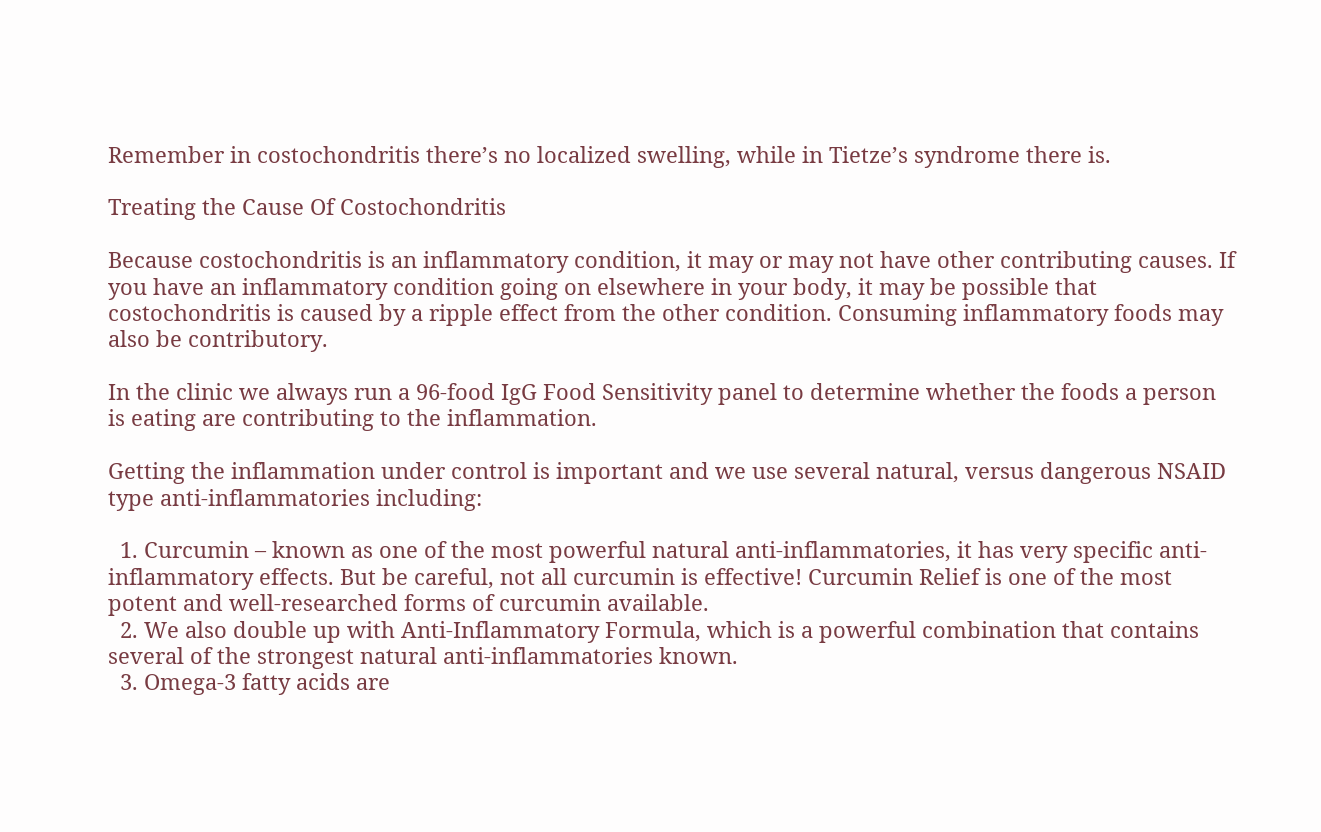Remember in costochondritis there’s no localized swelling, while in Tietze’s syndrome there is.

Treating the Cause Of Costochondritis

Because costochondritis is an inflammatory condition, it may or may not have other contributing causes. If you have an inflammatory condition going on elsewhere in your body, it may be possible that costochondritis is caused by a ripple effect from the other condition. Consuming inflammatory foods may also be contributory.

In the clinic we always run a 96-food IgG Food Sensitivity panel to determine whether the foods a person is eating are contributing to the inflammation.

Getting the inflammation under control is important and we use several natural, versus dangerous NSAID type anti-inflammatories including:

  1. Curcumin – known as one of the most powerful natural anti-inflammatories, it has very specific anti-inflammatory effects. But be careful, not all curcumin is effective! Curcumin Relief is one of the most potent and well-researched forms of curcumin available.
  2. We also double up with Anti-Inflammatory Formula, which is a powerful combination that contains several of the strongest natural anti-inflammatories known.
  3. Omega-3 fatty acids are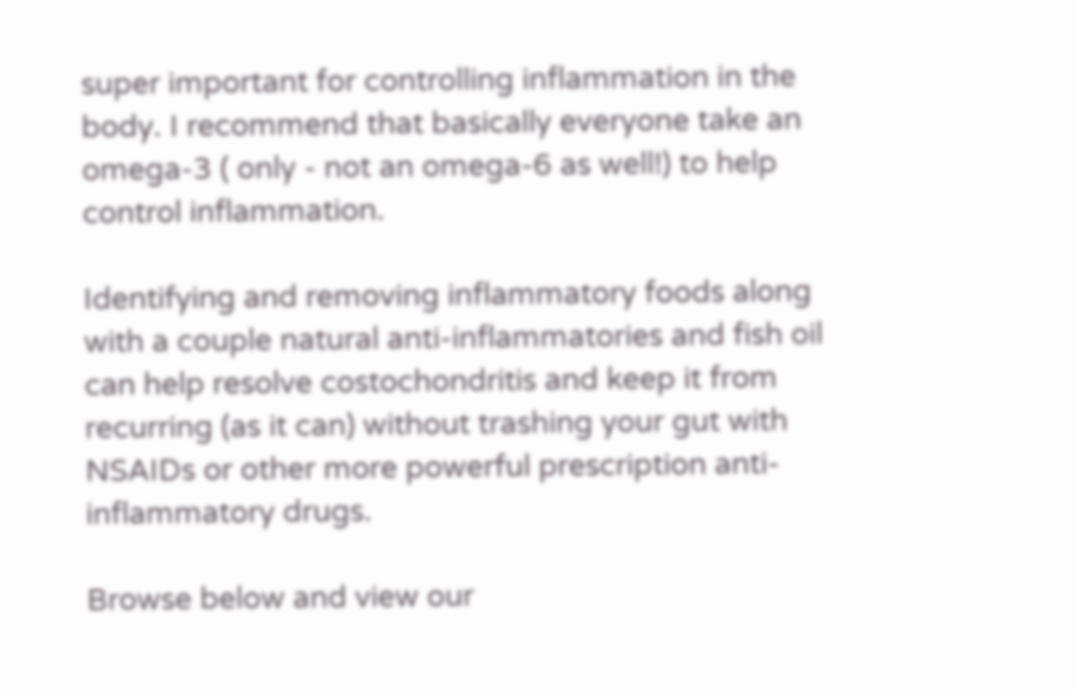super important for controlling inflammation in the body. I recommend that basically everyone take an omega-3 ( only - not an omega-6 as well!) to help control inflammation.

Identifying and removing inflammatory foods along with a couple natural anti-inflammatories and fish oil can help resolve costochondritis and keep it from recurring (as it can) without trashing your gut with NSAIDs or other more powerful prescription anti-inflammatory drugs.

Browse below and view our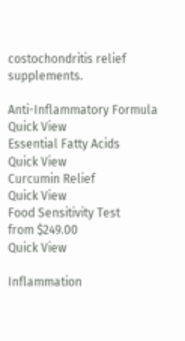costochondritis relief supplements.

Anti-Inflammatory Formula
Quick View
Essential Fatty Acids
Quick View
Curcumin Relief
Quick View
Food Sensitivity Test
from $249.00
Quick View

Inflammation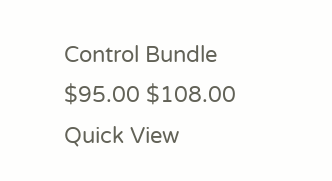Control Bundle
$95.00 $108.00
Quick View